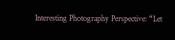Interesting Photography Perspective: “Let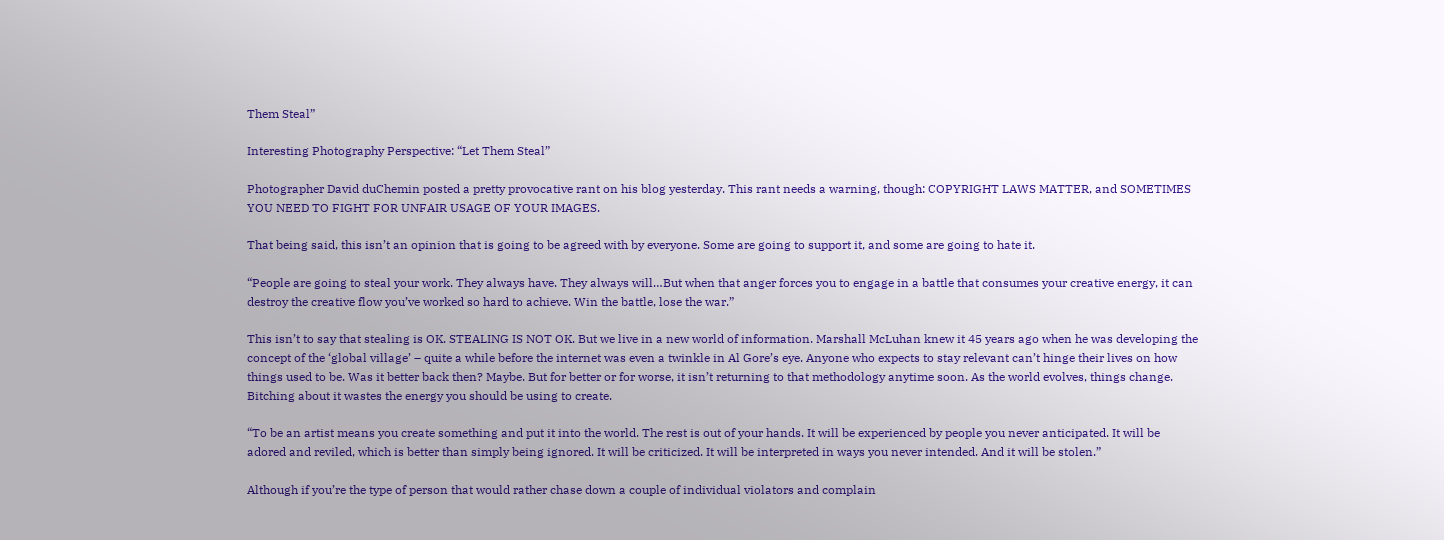Them Steal”

Interesting Photography Perspective: “Let Them Steal”

Photographer David duChemin posted a pretty provocative rant on his blog yesterday. This rant needs a warning, though: COPYRIGHT LAWS MATTER, and SOMETIMES YOU NEED TO FIGHT FOR UNFAIR USAGE OF YOUR IMAGES.

That being said, this isn’t an opinion that is going to be agreed with by everyone. Some are going to support it, and some are going to hate it.

“People are going to steal your work. They always have. They always will…But when that anger forces you to engage in a battle that consumes your creative energy, it can destroy the creative flow you’ve worked so hard to achieve. Win the battle, lose the war.”

This isn’t to say that stealing is OK. STEALING IS NOT OK. But we live in a new world of information. Marshall McLuhan knew it 45 years ago when he was developing the concept of the ‘global village’ – quite a while before the internet was even a twinkle in Al Gore’s eye. Anyone who expects to stay relevant can’t hinge their lives on how things used to be. Was it better back then? Maybe. But for better or for worse, it isn’t returning to that methodology anytime soon. As the world evolves, things change. Bitching about it wastes the energy you should be using to create.

“To be an artist means you create something and put it into the world. The rest is out of your hands. It will be experienced by people you never anticipated. It will be adored and reviled, which is better than simply being ignored. It will be criticized. It will be interpreted in ways you never intended. And it will be stolen.”

Although if you’re the type of person that would rather chase down a couple of individual violators and complain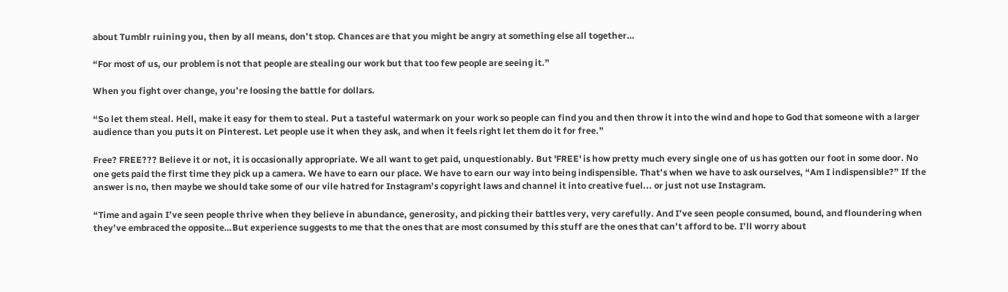about Tumblr ruining you, then by all means, don’t stop. Chances are that you might be angry at something else all together…

“For most of us, our problem is not that people are stealing our work but that too few people are seeing it.”

When you fight over change, you’re loosing the battle for dollars.

“So let them steal. Hell, make it easy for them to steal. Put a tasteful watermark on your work so people can find you and then throw it into the wind and hope to God that someone with a larger audience than you puts it on Pinterest. Let people use it when they ask, and when it feels right let them do it for free.”

Free? FREE??? Believe it or not, it is occasionally appropriate. We all want to get paid, unquestionably. But 'FREE' is how pretty much every single one of us has gotten our foot in some door. No one gets paid the first time they pick up a camera. We have to earn our place. We have to earn our way into being indispensible. That’s when we have to ask ourselves, “Am I indispensible?” If the answer is no, then maybe we should take some of our vile hatred for Instagram’s copyright laws and channel it into creative fuel... or just not use Instagram.

“Time and again I’ve seen people thrive when they believe in abundance, generosity, and picking their battles very, very carefully. And I’ve seen people consumed, bound, and floundering when they’ve embraced the opposite…But experience suggests to me that the ones that are most consumed by this stuff are the ones that can’t afford to be. I’ll worry about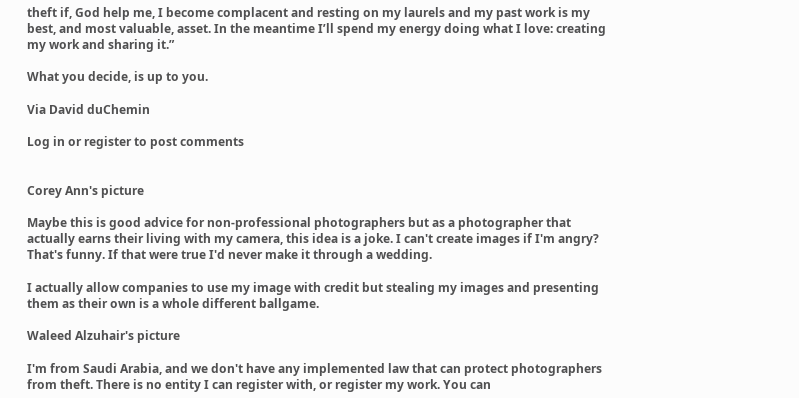theft if, God help me, I become complacent and resting on my laurels and my past work is my best, and most valuable, asset. In the meantime I’ll spend my energy doing what I love: creating my work and sharing it.”

What you decide, is up to you.

Via David duChemin

Log in or register to post comments


Corey Ann's picture

Maybe this is good advice for non-professional photographers but as a photographer that actually earns their living with my camera, this idea is a joke. I can't create images if I'm angry? That's funny. If that were true I'd never make it through a wedding.

I actually allow companies to use my image with credit but stealing my images and presenting them as their own is a whole different ballgame.

Waleed Alzuhair's picture

I'm from Saudi Arabia, and we don't have any implemented law that can protect photographers from theft. There is no entity I can register with, or register my work. You can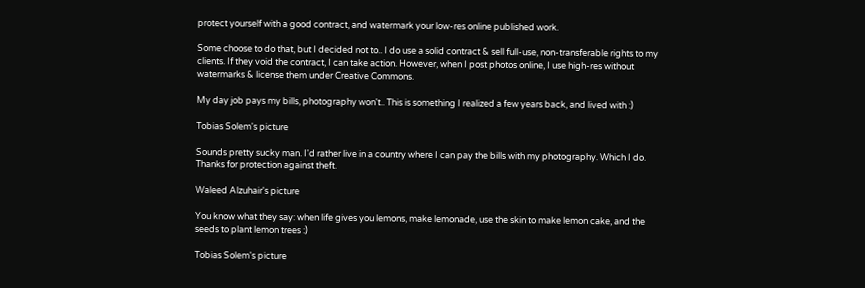protect yourself with a good contract, and watermark your low-res online published work.

Some choose to do that, but I decided not to.. I do use a solid contract & sell full-use, non-transferable rights to my clients. If they void the contract, I can take action. However, when I post photos online, I use high-res without watermarks & license them under Creative Commons.

My day job pays my bills, photography won't.. This is something I realized a few years back, and lived with :)

Tobias Solem's picture

Sounds pretty sucky man. I'd rather live in a country where I can pay the bills with my photography. Which I do. Thanks for protection against theft.

Waleed Alzuhair's picture

You know what they say: when life gives you lemons, make lemonade, use the skin to make lemon cake, and the seeds to plant lemon trees :)

Tobias Solem's picture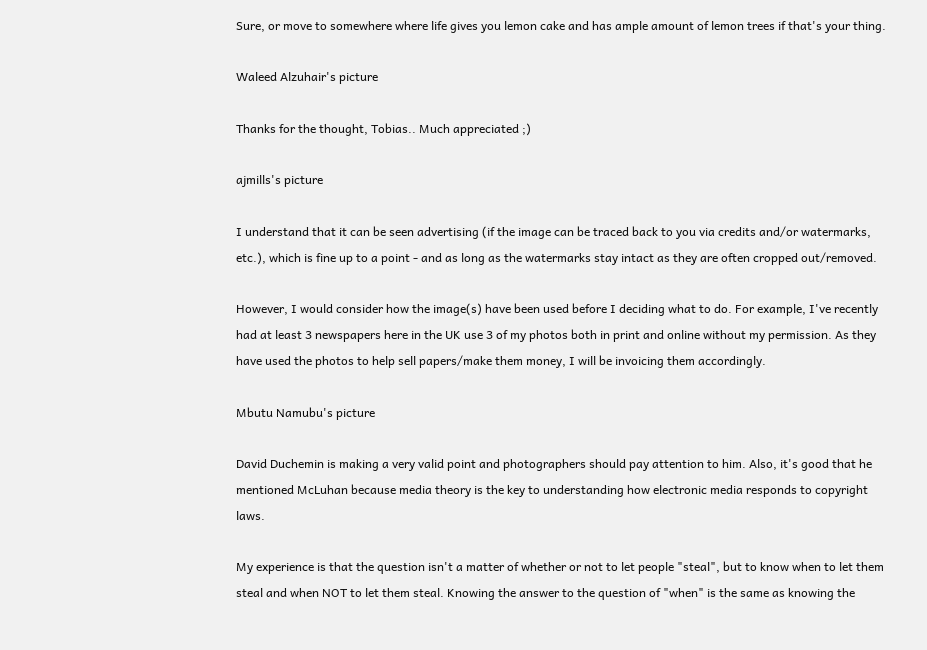Sure, or move to somewhere where life gives you lemon cake and has ample amount of lemon trees if that's your thing.

Waleed Alzuhair's picture

Thanks for the thought, Tobias.. Much appreciated ;)

ajmills's picture

I understand that it can be seen advertising (if the image can be traced back to you via credits and/or watermarks, etc.), which is fine up to a point - and as long as the watermarks stay intact as they are often cropped out/removed.

However, I would consider how the image(s) have been used before I deciding what to do. For example, I've recently had at least 3 newspapers here in the UK use 3 of my photos both in print and online without my permission. As they have used the photos to help sell papers/make them money, I will be invoicing them accordingly.

Mbutu Namubu's picture

David Duchemin is making a very valid point and photographers should pay attention to him. Also, it's good that he mentioned McLuhan because media theory is the key to understanding how electronic media responds to copyright laws.

My experience is that the question isn't a matter of whether or not to let people "steal", but to know when to let them steal and when NOT to let them steal. Knowing the answer to the question of "when" is the same as knowing the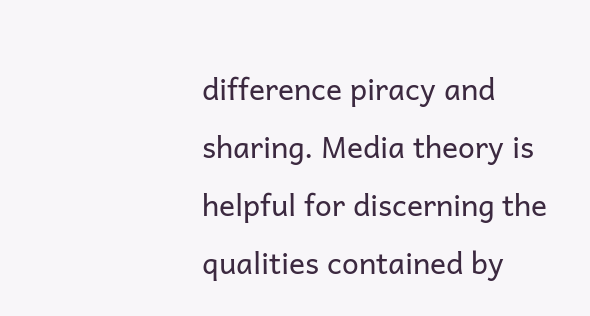difference piracy and sharing. Media theory is helpful for discerning the qualities contained by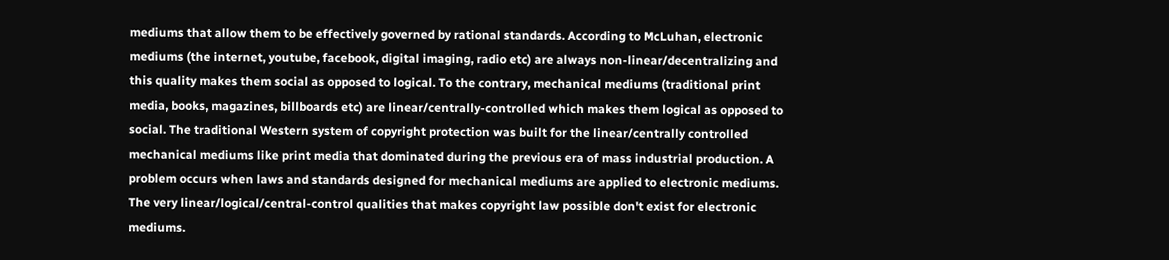mediums that allow them to be effectively governed by rational standards. According to McLuhan, electronic mediums (the internet, youtube, facebook, digital imaging, radio etc) are always non-linear/decentralizing and this quality makes them social as opposed to logical. To the contrary, mechanical mediums (traditional print media, books, magazines, billboards etc) are linear/centrally-controlled which makes them logical as opposed to social. The traditional Western system of copyright protection was built for the linear/centrally controlled mechanical mediums like print media that dominated during the previous era of mass industrial production. A problem occurs when laws and standards designed for mechanical mediums are applied to electronic mediums. The very linear/logical/central-control qualities that makes copyright law possible don't exist for electronic mediums.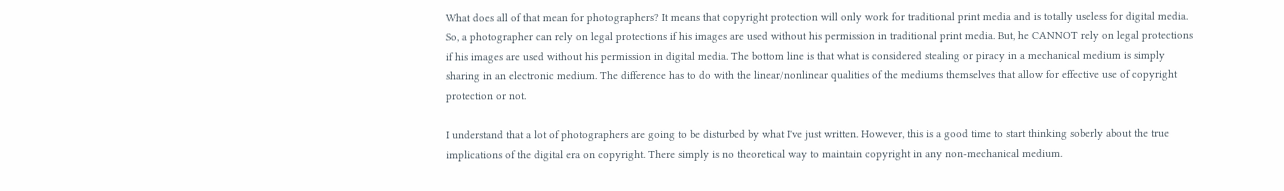What does all of that mean for photographers? It means that copyright protection will only work for traditional print media and is totally useless for digital media. So, a photographer can rely on legal protections if his images are used without his permission in traditional print media. But, he CANNOT rely on legal protections if his images are used without his permission in digital media. The bottom line is that what is considered stealing or piracy in a mechanical medium is simply sharing in an electronic medium. The difference has to do with the linear/nonlinear qualities of the mediums themselves that allow for effective use of copyright protection or not.

I understand that a lot of photographers are going to be disturbed by what I've just written. However, this is a good time to start thinking soberly about the true implications of the digital era on copyright. There simply is no theoretical way to maintain copyright in any non-mechanical medium.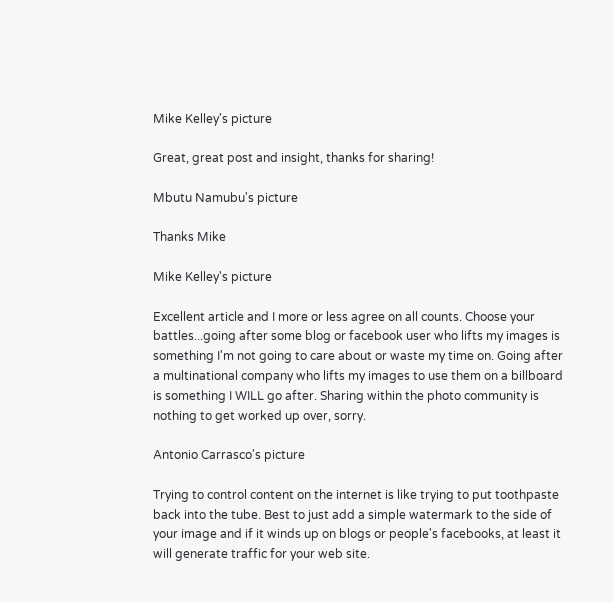Mike Kelley's picture

Great, great post and insight, thanks for sharing!

Mbutu Namubu's picture

Thanks Mike

Mike Kelley's picture

Excellent article and I more or less agree on all counts. Choose your battles...going after some blog or facebook user who lifts my images is something I'm not going to care about or waste my time on. Going after a multinational company who lifts my images to use them on a billboard is something I WILL go after. Sharing within the photo community is nothing to get worked up over, sorry.

Antonio Carrasco's picture

Trying to control content on the internet is like trying to put toothpaste back into the tube. Best to just add a simple watermark to the side of your image and if it winds up on blogs or people's facebooks, at least it will generate traffic for your web site.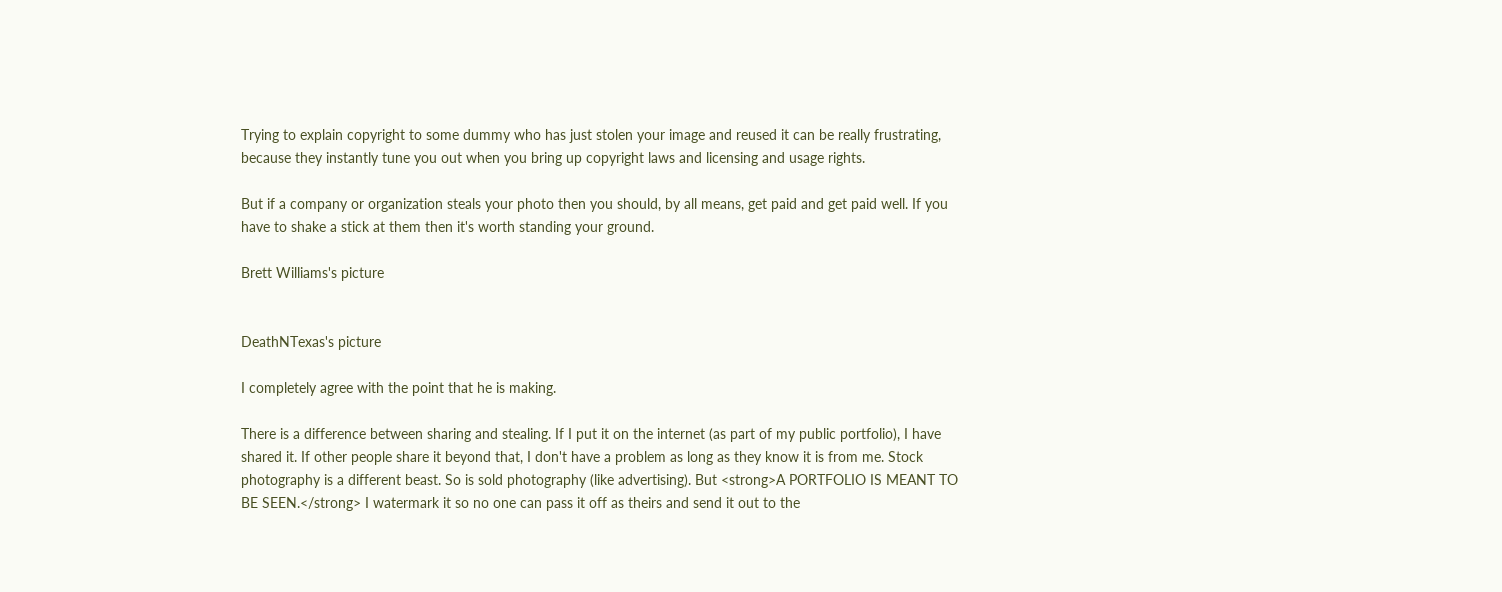Trying to explain copyright to some dummy who has just stolen your image and reused it can be really frustrating, because they instantly tune you out when you bring up copyright laws and licensing and usage rights.

But if a company or organization steals your photo then you should, by all means, get paid and get paid well. If you have to shake a stick at them then it's worth standing your ground.

Brett Williams's picture


DeathNTexas's picture

I completely agree with the point that he is making.

There is a difference between sharing and stealing. If I put it on the internet (as part of my public portfolio), I have shared it. If other people share it beyond that, I don't have a problem as long as they know it is from me. Stock photography is a different beast. So is sold photography (like advertising). But <strong>A PORTFOLIO IS MEANT TO BE SEEN.</strong> I watermark it so no one can pass it off as theirs and send it out to the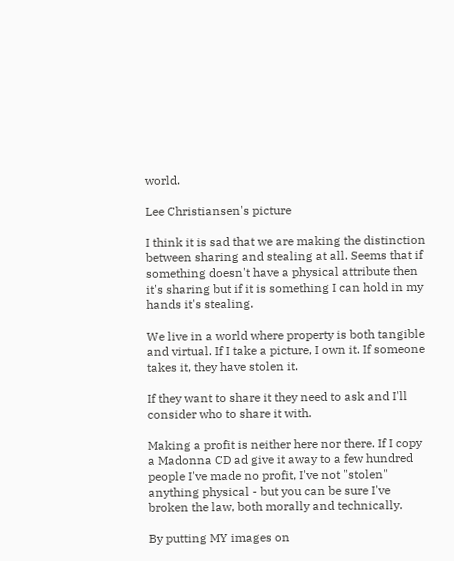world.

Lee Christiansen's picture

I think it is sad that we are making the distinction between sharing and stealing at all. Seems that if something doesn't have a physical attribute then it's sharing but if it is something I can hold in my hands it's stealing.

We live in a world where property is both tangible and virtual. If I take a picture, I own it. If someone takes it, they have stolen it.

If they want to share it they need to ask and I'll consider who to share it with.

Making a profit is neither here nor there. If I copy a Madonna CD ad give it away to a few hundred people I've made no profit, I've not "stolen" anything physical - but you can be sure I've broken the law, both morally and technically.

By putting MY images on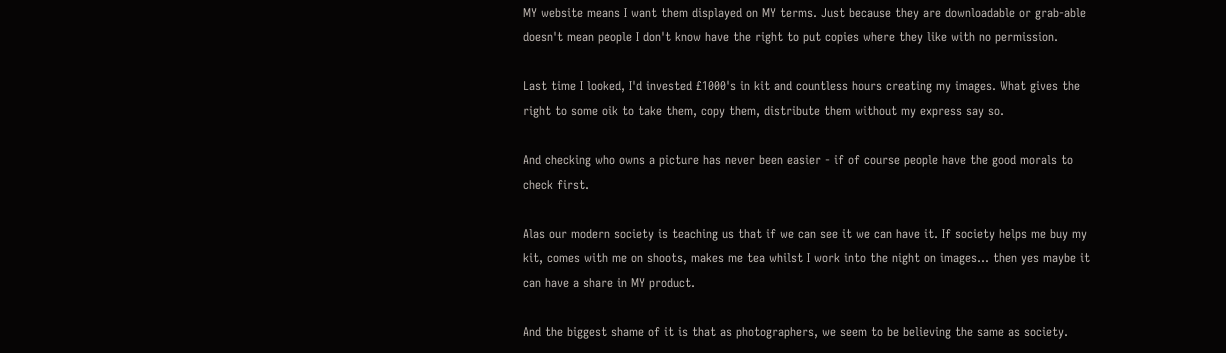MY website means I want them displayed on MY terms. Just because they are downloadable or grab-able doesn't mean people I don't know have the right to put copies where they like with no permission.

Last time I looked, I'd invested £1000's in kit and countless hours creating my images. What gives the right to some oik to take them, copy them, distribute them without my express say so.

And checking who owns a picture has never been easier - if of course people have the good morals to check first.

Alas our modern society is teaching us that if we can see it we can have it. If society helps me buy my kit, comes with me on shoots, makes me tea whilst I work into the night on images... then yes maybe it can have a share in MY product.

And the biggest shame of it is that as photographers, we seem to be believing the same as society.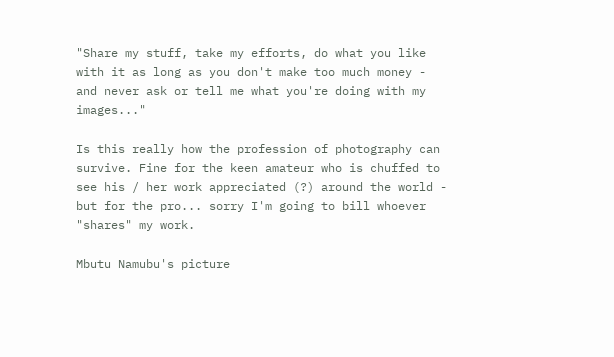"Share my stuff, take my efforts, do what you like with it as long as you don't make too much money - and never ask or tell me what you're doing with my images..."

Is this really how the profession of photography can survive. Fine for the keen amateur who is chuffed to see his / her work appreciated (?) around the world - but for the pro... sorry I'm going to bill whoever "shares" my work.

Mbutu Namubu's picture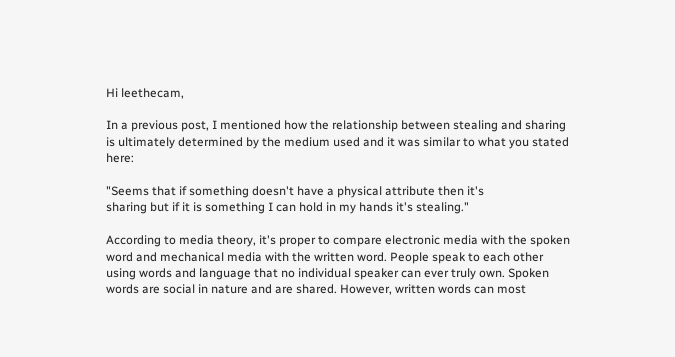Hi leethecam,

In a previous post, I mentioned how the relationship between stealing and sharing is ultimately determined by the medium used and it was similar to what you stated here:

"Seems that if something doesn't have a physical attribute then it's
sharing but if it is something I can hold in my hands it's stealing."

According to media theory, it's proper to compare electronic media with the spoken word and mechanical media with the written word. People speak to each other using words and language that no individual speaker can ever truly own. Spoken words are social in nature and are shared. However, written words can most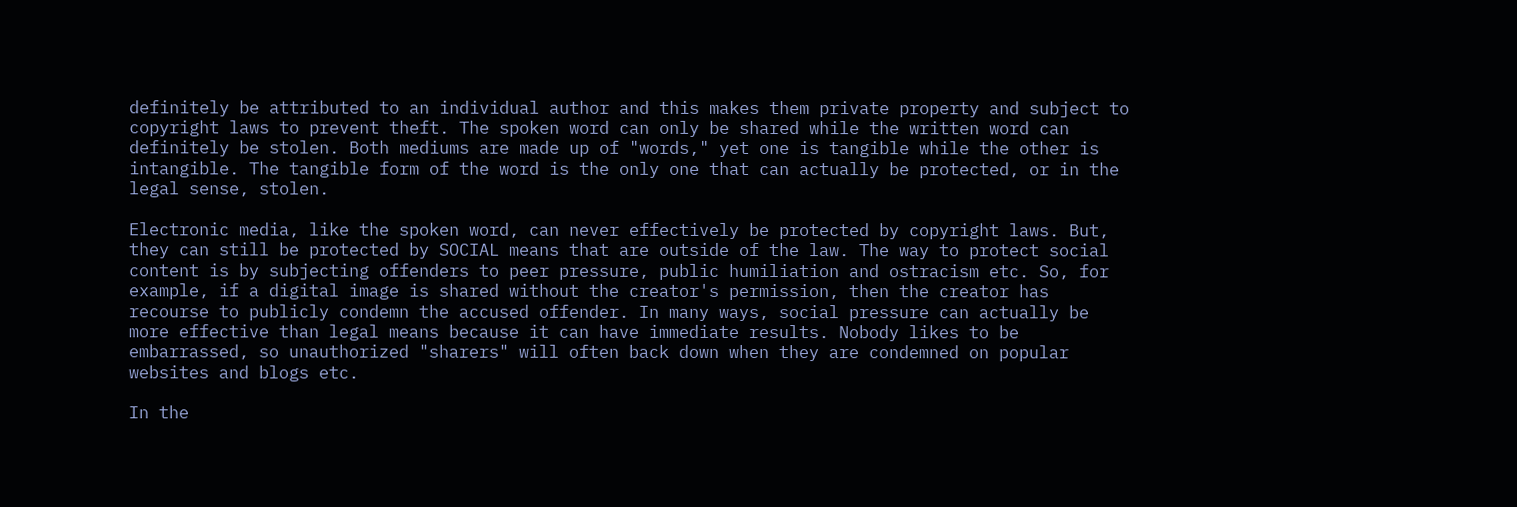definitely be attributed to an individual author and this makes them private property and subject to copyright laws to prevent theft. The spoken word can only be shared while the written word can definitely be stolen. Both mediums are made up of "words," yet one is tangible while the other is intangible. The tangible form of the word is the only one that can actually be protected, or in the legal sense, stolen.

Electronic media, like the spoken word, can never effectively be protected by copyright laws. But, they can still be protected by SOCIAL means that are outside of the law. The way to protect social content is by subjecting offenders to peer pressure, public humiliation and ostracism etc. So, for example, if a digital image is shared without the creator's permission, then the creator has recourse to publicly condemn the accused offender. In many ways, social pressure can actually be more effective than legal means because it can have immediate results. Nobody likes to be embarrassed, so unauthorized "sharers" will often back down when they are condemned on popular websites and blogs etc.

In the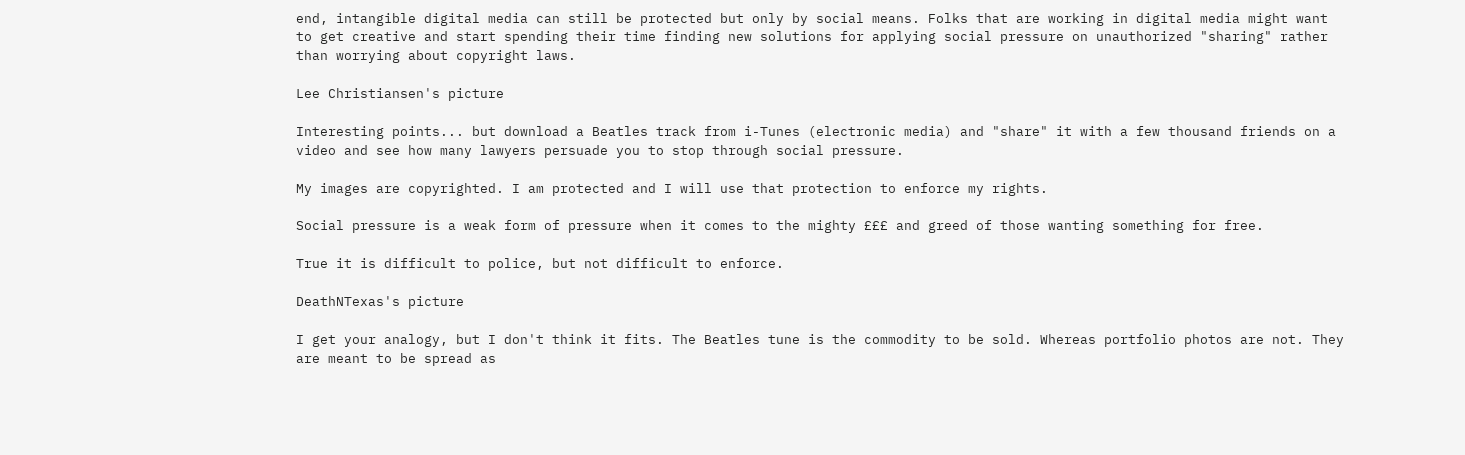end, intangible digital media can still be protected but only by social means. Folks that are working in digital media might want to get creative and start spending their time finding new solutions for applying social pressure on unauthorized "sharing" rather than worrying about copyright laws.

Lee Christiansen's picture

Interesting points... but download a Beatles track from i-Tunes (electronic media) and "share" it with a few thousand friends on a video and see how many lawyers persuade you to stop through social pressure.

My images are copyrighted. I am protected and I will use that protection to enforce my rights.

Social pressure is a weak form of pressure when it comes to the mighty £££ and greed of those wanting something for free.

True it is difficult to police, but not difficult to enforce.

DeathNTexas's picture

I get your analogy, but I don't think it fits. The Beatles tune is the commodity to be sold. Whereas portfolio photos are not. They are meant to be spread as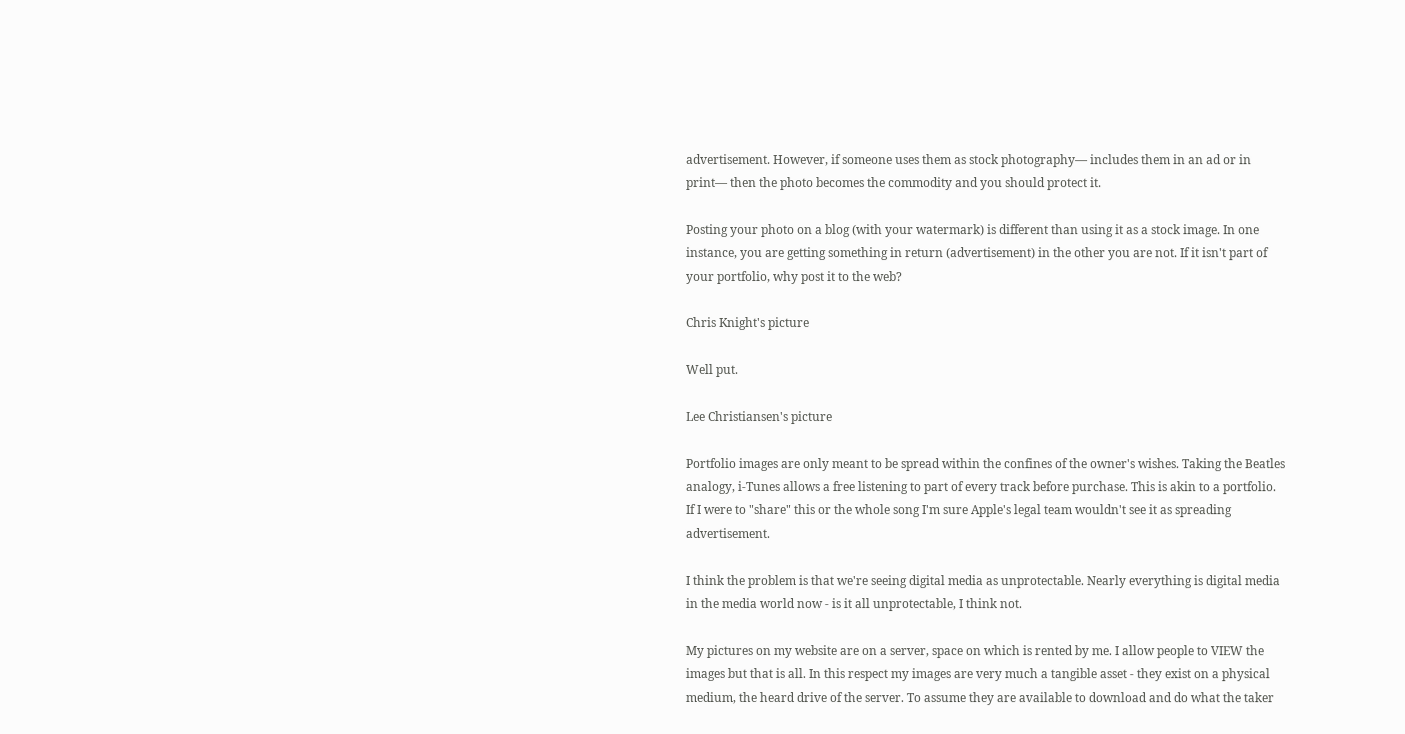advertisement. However, if someone uses them as stock photography— includes them in an ad or in print— then the photo becomes the commodity and you should protect it.

Posting your photo on a blog (with your watermark) is different than using it as a stock image. In one instance, you are getting something in return (advertisement) in the other you are not. If it isn't part of your portfolio, why post it to the web?

Chris Knight's picture

Well put.

Lee Christiansen's picture

Portfolio images are only meant to be spread within the confines of the owner's wishes. Taking the Beatles analogy, i-Tunes allows a free listening to part of every track before purchase. This is akin to a portfolio. If I were to "share" this or the whole song I'm sure Apple's legal team wouldn't see it as spreading advertisement.

I think the problem is that we're seeing digital media as unprotectable. Nearly everything is digital media in the media world now - is it all unprotectable, I think not.

My pictures on my website are on a server, space on which is rented by me. I allow people to VIEW the images but that is all. In this respect my images are very much a tangible asset - they exist on a physical medium, the heard drive of the server. To assume they are available to download and do what the taker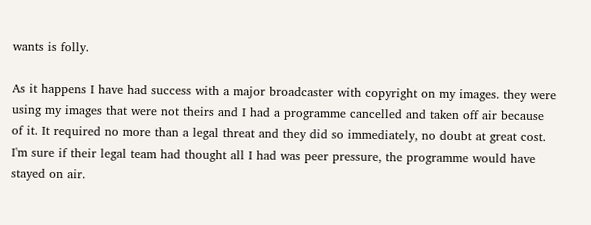wants is folly.

As it happens I have had success with a major broadcaster with copyright on my images. they were using my images that were not theirs and I had a programme cancelled and taken off air because of it. It required no more than a legal threat and they did so immediately, no doubt at great cost. I'm sure if their legal team had thought all I had was peer pressure, the programme would have stayed on air.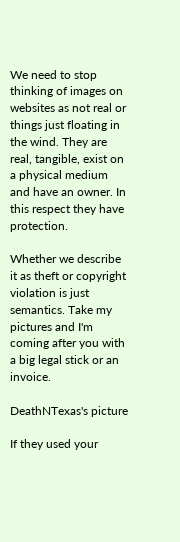We need to stop thinking of images on websites as not real or things just floating in the wind. They are real, tangible, exist on a physical medium and have an owner. In this respect they have protection.

Whether we describe it as theft or copyright violation is just semantics. Take my pictures and I'm coming after you with a big legal stick or an invoice.

DeathNTexas's picture

If they used your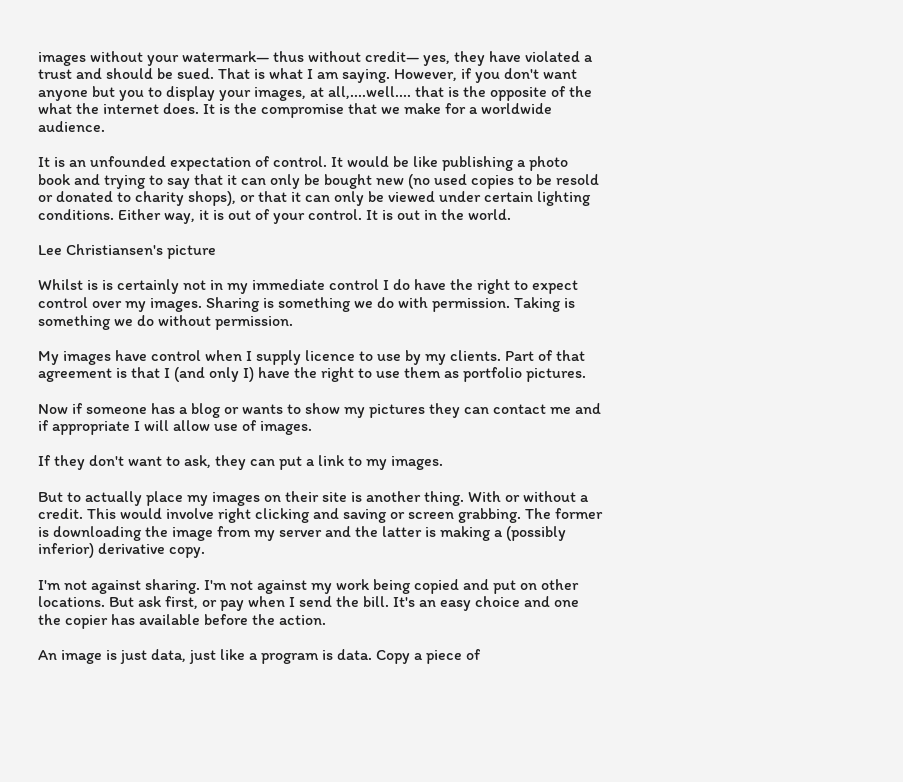images without your watermark— thus without credit— yes, they have violated a trust and should be sued. That is what I am saying. However, if you don't want anyone but you to display your images, at all,....well.... that is the opposite of the what the internet does. It is the compromise that we make for a worldwide audience.

It is an unfounded expectation of control. It would be like publishing a photo book and trying to say that it can only be bought new (no used copies to be resold or donated to charity shops), or that it can only be viewed under certain lighting conditions. Either way, it is out of your control. It is out in the world.

Lee Christiansen's picture

Whilst is is certainly not in my immediate control I do have the right to expect control over my images. Sharing is something we do with permission. Taking is something we do without permission.

My images have control when I supply licence to use by my clients. Part of that agreement is that I (and only I) have the right to use them as portfolio pictures.

Now if someone has a blog or wants to show my pictures they can contact me and if appropriate I will allow use of images.

If they don't want to ask, they can put a link to my images.

But to actually place my images on their site is another thing. With or without a credit. This would involve right clicking and saving or screen grabbing. The former is downloading the image from my server and the latter is making a (possibly inferior) derivative copy.

I'm not against sharing. I'm not against my work being copied and put on other locations. But ask first, or pay when I send the bill. It's an easy choice and one the copier has available before the action.

An image is just data, just like a program is data. Copy a piece of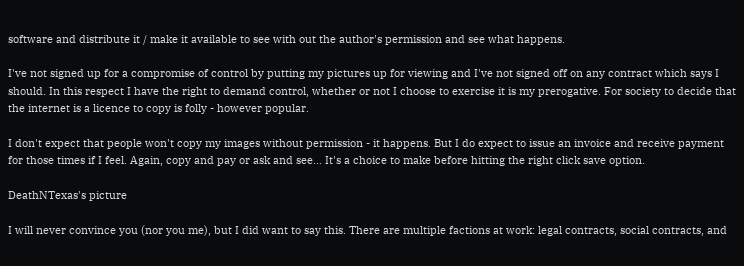software and distribute it / make it available to see with out the author's permission and see what happens.

I've not signed up for a compromise of control by putting my pictures up for viewing and I've not signed off on any contract which says I should. In this respect I have the right to demand control, whether or not I choose to exercise it is my prerogative. For society to decide that the internet is a licence to copy is folly - however popular.

I don't expect that people won't copy my images without permission - it happens. But I do expect to issue an invoice and receive payment for those times if I feel. Again, copy and pay or ask and see... It's a choice to make before hitting the right click save option.

DeathNTexas's picture

I will never convince you (nor you me), but I did want to say this. There are multiple factions at work: legal contracts, social contracts, and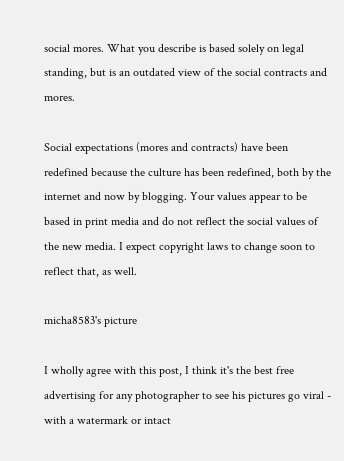social mores. What you describe is based solely on legal standing, but is an outdated view of the social contracts and mores.

Social expectations (mores and contracts) have been redefined because the culture has been redefined, both by the internet and now by blogging. Your values appear to be based in print media and do not reflect the social values of the new media. I expect copyright laws to change soon to reflect that, as well.

micha8583's picture

I wholly agree with this post, I think it's the best free advertising for any photographer to see his pictures go viral - with a watermark or intact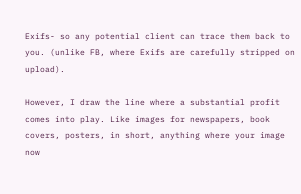Exifs- so any potential client can trace them back to you. (unlike FB, where Exifs are carefully stripped on upload).

However, I draw the line where a substantial profit comes into play. Like images for newspapers, book covers, posters, in short, anything where your image now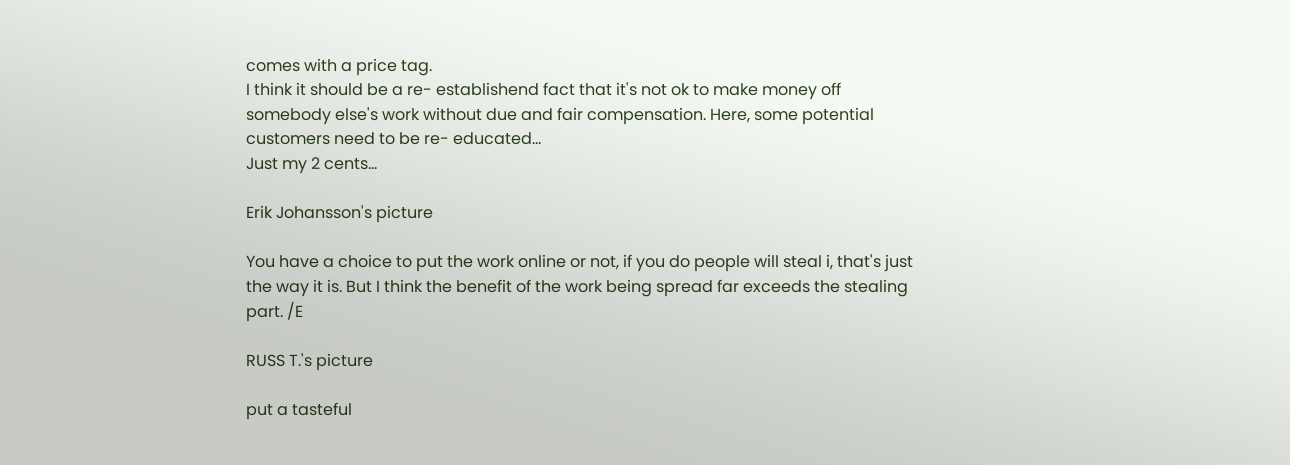comes with a price tag.
I think it should be a re- establishend fact that it's not ok to make money off somebody else's work without due and fair compensation. Here, some potential customers need to be re- educated...
Just my 2 cents...

Erik Johansson's picture

You have a choice to put the work online or not, if you do people will steal i, that's just the way it is. But I think the benefit of the work being spread far exceeds the stealing part. /E

RUSS T.'s picture

put a tasteful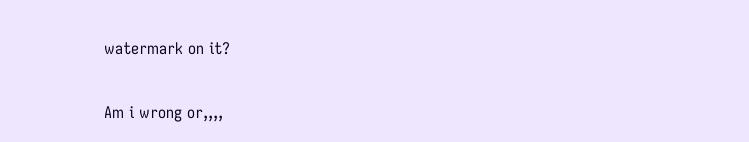watermark on it?

Am i wrong or,,,,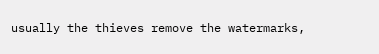usually the thieves remove the watermarks,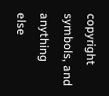copyright symbols, and anything else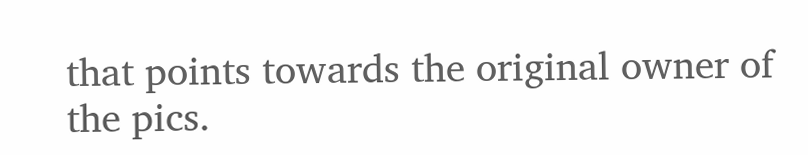that points towards the original owner of the pics.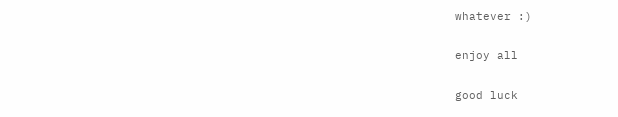whatever :)

enjoy all

good luck